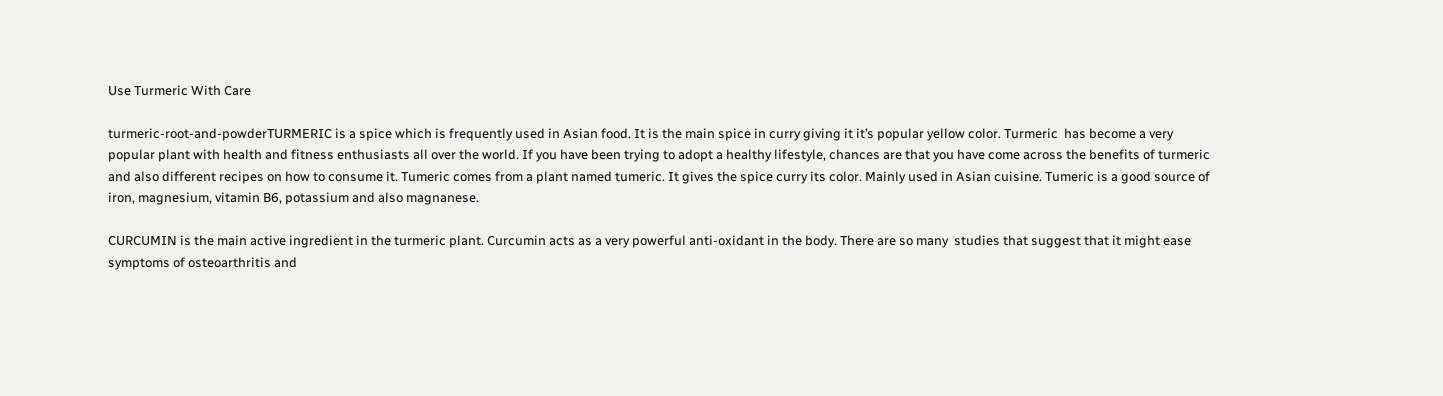Use Turmeric With Care

turmeric-root-and-powderTURMERIC is a spice which is frequently used in Asian food. It is the main spice in curry giving it it’s popular yellow color. Turmeric  has become a very popular plant with health and fitness enthusiasts all over the world. If you have been trying to adopt a healthy lifestyle, chances are that you have come across the benefits of turmeric and also different recipes on how to consume it. Tumeric comes from a plant named tumeric. It gives the spice curry its color. Mainly used in Asian cuisine. Tumeric is a good source of iron, magnesium, vitamin B6, potassium and also magnanese.

CURCUMIN is the main active ingredient in the turmeric plant. Curcumin acts as a very powerful anti-oxidant in the body. There are so many  studies that suggest that it might ease symptoms of osteoarthritis and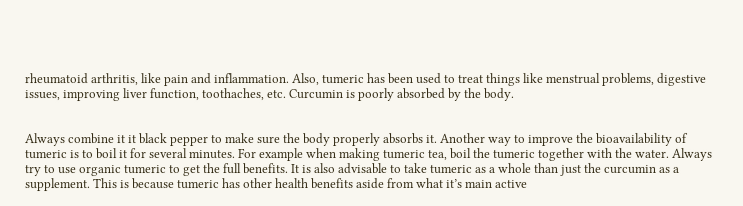rheumatoid arthritis, like pain and inflammation. Also, tumeric has been used to treat things like menstrual problems, digestive issues, improving liver function, toothaches, etc. Curcumin is poorly absorbed by the body.


Always combine it it black pepper to make sure the body properly absorbs it. Another way to improve the bioavailability of tumeric is to boil it for several minutes. For example when making tumeric tea, boil the tumeric together with the water. Always try to use organic tumeric to get the full benefits. It is also advisable to take tumeric as a whole than just the curcumin as a supplement. This is because tumeric has other health benefits aside from what it’s main active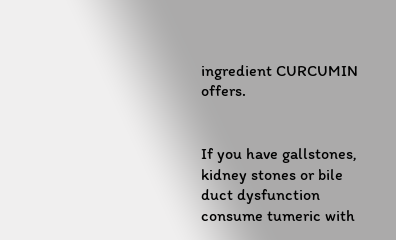ingredient CURCUMIN offers.


If you have gallstones, kidney stones or bile duct dysfunction consume tumeric with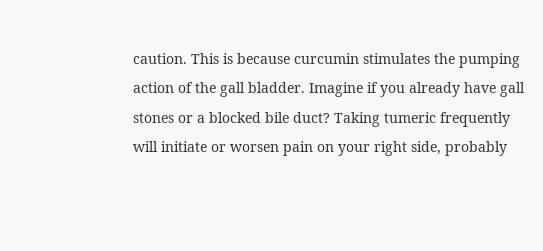caution. This is because curcumin stimulates the pumping action of the gall bladder. Imagine if you already have gall stones or a blocked bile duct? Taking tumeric frequently will initiate or worsen pain on your right side, probably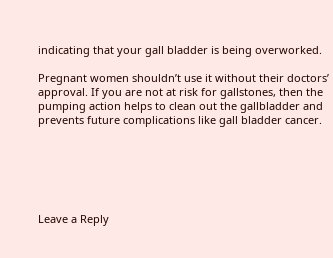indicating that your gall bladder is being overworked.

Pregnant women shouldn’t use it without their doctors’ approval. If you are not at risk for gallstones, then the pumping action helps to clean out the gallbladder and prevents future complications like gall bladder cancer.






Leave a Reply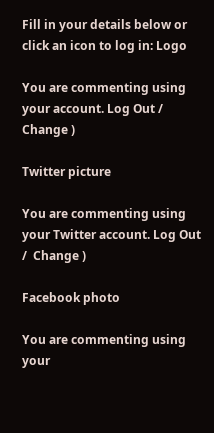Fill in your details below or click an icon to log in: Logo

You are commenting using your account. Log Out /  Change )

Twitter picture

You are commenting using your Twitter account. Log Out /  Change )

Facebook photo

You are commenting using your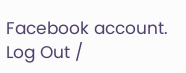Facebook account. Log Out /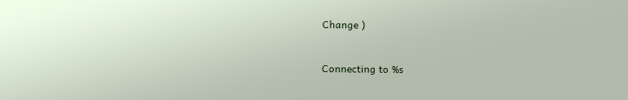Change )

Connecting to %s